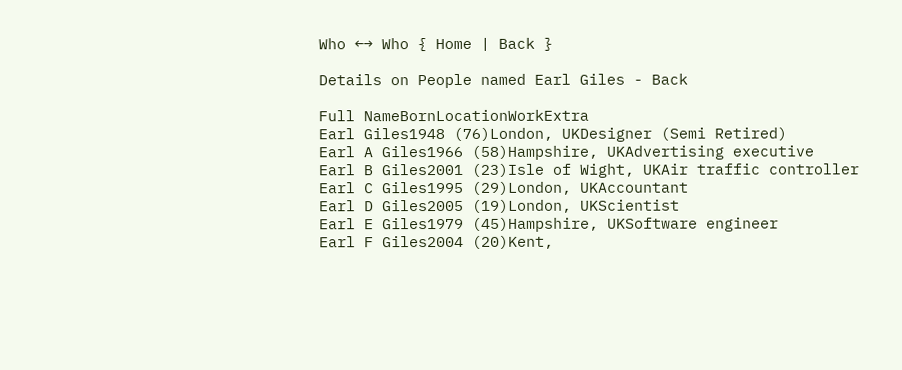Who ←→ Who { Home | Back }

Details on People named Earl Giles - Back

Full NameBornLocationWorkExtra
Earl Giles1948 (76)London, UKDesigner (Semi Retired)
Earl A Giles1966 (58)Hampshire, UKAdvertising executive
Earl B Giles2001 (23)Isle of Wight, UKAir traffic controller
Earl C Giles1995 (29)London, UKAccountant
Earl D Giles2005 (19)London, UKScientist
Earl E Giles1979 (45)Hampshire, UKSoftware engineer
Earl F Giles2004 (20)Kent,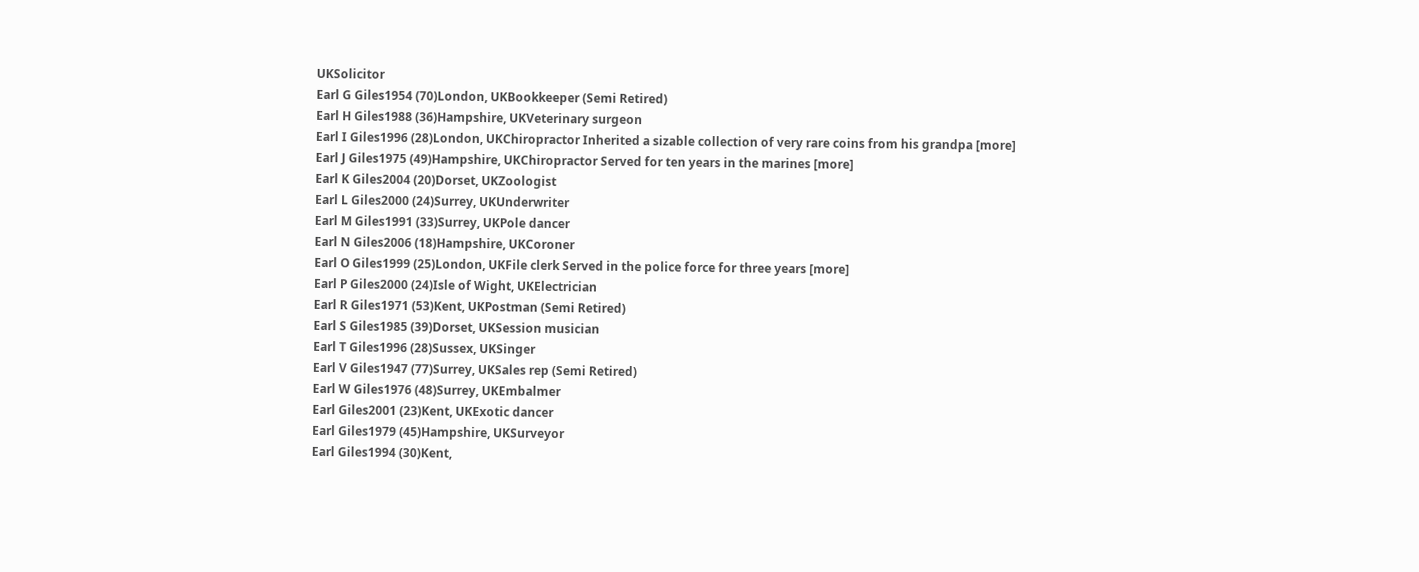UKSolicitor
Earl G Giles1954 (70)London, UKBookkeeper (Semi Retired)
Earl H Giles1988 (36)Hampshire, UKVeterinary surgeon
Earl I Giles1996 (28)London, UKChiropractor Inherited a sizable collection of very rare coins from his grandpa [more]
Earl J Giles1975 (49)Hampshire, UKChiropractor Served for ten years in the marines [more]
Earl K Giles2004 (20)Dorset, UKZoologist
Earl L Giles2000 (24)Surrey, UKUnderwriter
Earl M Giles1991 (33)Surrey, UKPole dancer
Earl N Giles2006 (18)Hampshire, UKCoroner
Earl O Giles1999 (25)London, UKFile clerk Served in the police force for three years [more]
Earl P Giles2000 (24)Isle of Wight, UKElectrician
Earl R Giles1971 (53)Kent, UKPostman (Semi Retired)
Earl S Giles1985 (39)Dorset, UKSession musician
Earl T Giles1996 (28)Sussex, UKSinger
Earl V Giles1947 (77)Surrey, UKSales rep (Semi Retired)
Earl W Giles1976 (48)Surrey, UKEmbalmer
Earl Giles2001 (23)Kent, UKExotic dancer
Earl Giles1979 (45)Hampshire, UKSurveyor
Earl Giles1994 (30)Kent,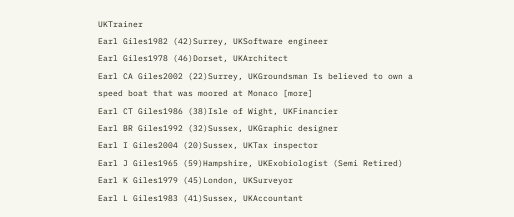UKTrainer
Earl Giles1982 (42)Surrey, UKSoftware engineer
Earl Giles1978 (46)Dorset, UKArchitect
Earl CA Giles2002 (22)Surrey, UKGroundsman Is believed to own a speed boat that was moored at Monaco [more]
Earl CT Giles1986 (38)Isle of Wight, UKFinancier
Earl BR Giles1992 (32)Sussex, UKGraphic designer
Earl I Giles2004 (20)Sussex, UKTax inspector
Earl J Giles1965 (59)Hampshire, UKExobiologist (Semi Retired)
Earl K Giles1979 (45)London, UKSurveyor
Earl L Giles1983 (41)Sussex, UKAccountant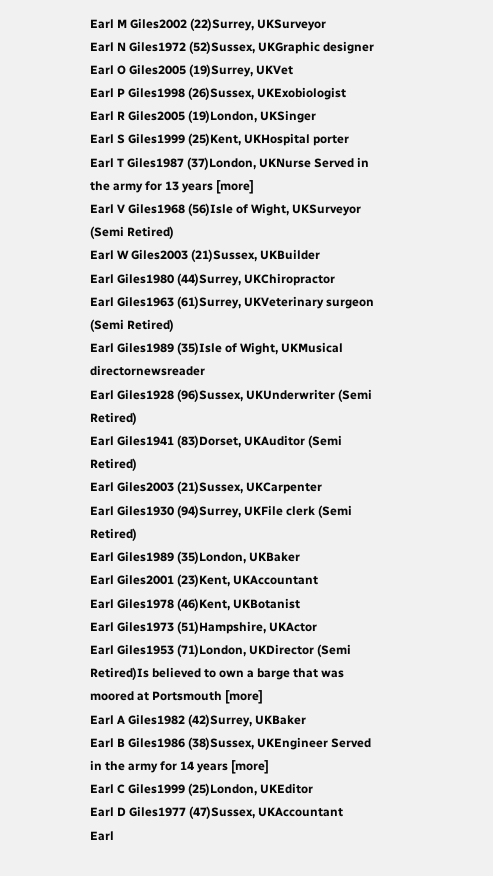Earl M Giles2002 (22)Surrey, UKSurveyor
Earl N Giles1972 (52)Sussex, UKGraphic designer
Earl O Giles2005 (19)Surrey, UKVet
Earl P Giles1998 (26)Sussex, UKExobiologist
Earl R Giles2005 (19)London, UKSinger
Earl S Giles1999 (25)Kent, UKHospital porter
Earl T Giles1987 (37)London, UKNurse Served in the army for 13 years [more]
Earl V Giles1968 (56)Isle of Wight, UKSurveyor (Semi Retired)
Earl W Giles2003 (21)Sussex, UKBuilder
Earl Giles1980 (44)Surrey, UKChiropractor
Earl Giles1963 (61)Surrey, UKVeterinary surgeon (Semi Retired)
Earl Giles1989 (35)Isle of Wight, UKMusical directornewsreader
Earl Giles1928 (96)Sussex, UKUnderwriter (Semi Retired)
Earl Giles1941 (83)Dorset, UKAuditor (Semi Retired)
Earl Giles2003 (21)Sussex, UKCarpenter
Earl Giles1930 (94)Surrey, UKFile clerk (Semi Retired)
Earl Giles1989 (35)London, UKBaker
Earl Giles2001 (23)Kent, UKAccountant
Earl Giles1978 (46)Kent, UKBotanist
Earl Giles1973 (51)Hampshire, UKActor
Earl Giles1953 (71)London, UKDirector (Semi Retired)Is believed to own a barge that was moored at Portsmouth [more]
Earl A Giles1982 (42)Surrey, UKBaker
Earl B Giles1986 (38)Sussex, UKEngineer Served in the army for 14 years [more]
Earl C Giles1999 (25)London, UKEditor
Earl D Giles1977 (47)Sussex, UKAccountant
Earl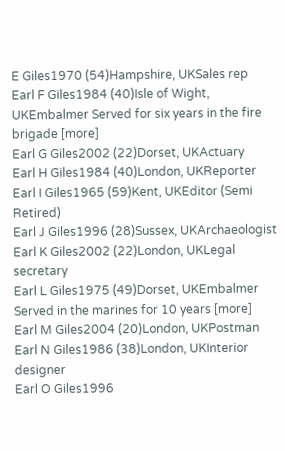E Giles1970 (54)Hampshire, UKSales rep
Earl F Giles1984 (40)Isle of Wight, UKEmbalmer Served for six years in the fire brigade [more]
Earl G Giles2002 (22)Dorset, UKActuary
Earl H Giles1984 (40)London, UKReporter
Earl I Giles1965 (59)Kent, UKEditor (Semi Retired)
Earl J Giles1996 (28)Sussex, UKArchaeologist
Earl K Giles2002 (22)London, UKLegal secretary
Earl L Giles1975 (49)Dorset, UKEmbalmer Served in the marines for 10 years [more]
Earl M Giles2004 (20)London, UKPostman
Earl N Giles1986 (38)London, UKInterior designer
Earl O Giles1996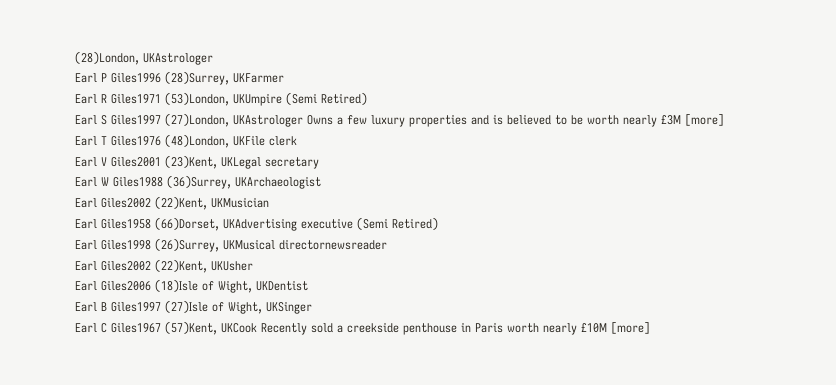(28)London, UKAstrologer
Earl P Giles1996 (28)Surrey, UKFarmer
Earl R Giles1971 (53)London, UKUmpire (Semi Retired)
Earl S Giles1997 (27)London, UKAstrologer Owns a few luxury properties and is believed to be worth nearly £3M [more]
Earl T Giles1976 (48)London, UKFile clerk
Earl V Giles2001 (23)Kent, UKLegal secretary
Earl W Giles1988 (36)Surrey, UKArchaeologist
Earl Giles2002 (22)Kent, UKMusician
Earl Giles1958 (66)Dorset, UKAdvertising executive (Semi Retired)
Earl Giles1998 (26)Surrey, UKMusical directornewsreader
Earl Giles2002 (22)Kent, UKUsher
Earl Giles2006 (18)Isle of Wight, UKDentist
Earl B Giles1997 (27)Isle of Wight, UKSinger
Earl C Giles1967 (57)Kent, UKCook Recently sold a creekside penthouse in Paris worth nearly £10M [more]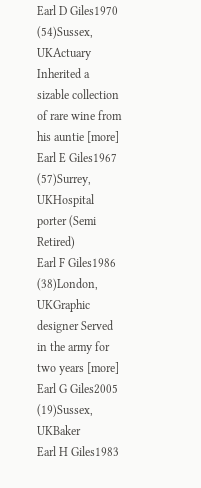Earl D Giles1970 (54)Sussex, UKActuary Inherited a sizable collection of rare wine from his auntie [more]
Earl E Giles1967 (57)Surrey, UKHospital porter (Semi Retired)
Earl F Giles1986 (38)London, UKGraphic designer Served in the army for two years [more]
Earl G Giles2005 (19)Sussex, UKBaker
Earl H Giles1983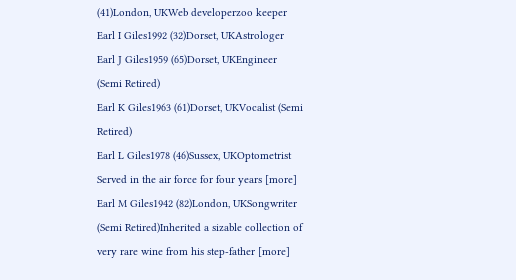(41)London, UKWeb developerzoo keeper
Earl I Giles1992 (32)Dorset, UKAstrologer
Earl J Giles1959 (65)Dorset, UKEngineer (Semi Retired)
Earl K Giles1963 (61)Dorset, UKVocalist (Semi Retired)
Earl L Giles1978 (46)Sussex, UKOptometrist Served in the air force for four years [more]
Earl M Giles1942 (82)London, UKSongwriter (Semi Retired)Inherited a sizable collection of very rare wine from his step-father [more]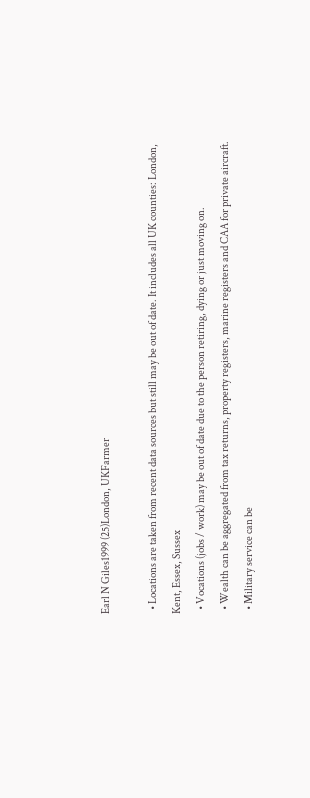Earl N Giles1999 (25)London, UKFarmer

  • Locations are taken from recent data sources but still may be out of date. It includes all UK counties: London, Kent, Essex, Sussex
  • Vocations (jobs / work) may be out of date due to the person retiring, dying or just moving on.
  • Wealth can be aggregated from tax returns, property registers, marine registers and CAA for private aircraft.
  • Military service can be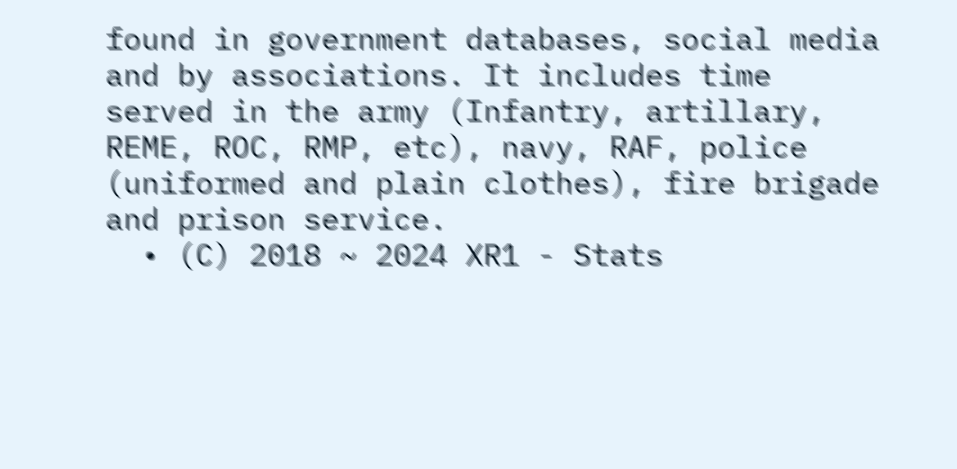found in government databases, social media and by associations. It includes time served in the army (Infantry, artillary, REME, ROC, RMP, etc), navy, RAF, police (uniformed and plain clothes), fire brigade and prison service.
  • (C) 2018 ~ 2024 XR1 - Stats